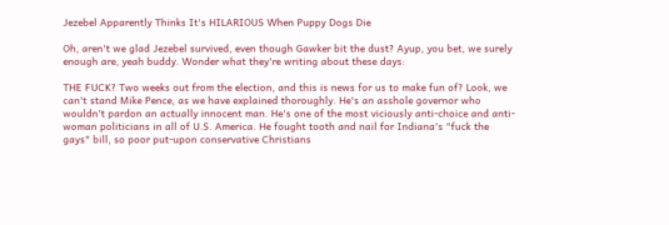Jezebel Apparently Thinks It's HILARIOUS When Puppy Dogs Die

Oh, aren't we glad Jezebel survived, even though Gawker bit the dust? Ayup, you bet, we surely enough are, yeah buddy. Wonder what they're writing about these days:

THE FUCK? Two weeks out from the election, and this is news for us to make fun of? Look, we can't stand Mike Pence, as we have explained thoroughly. He's an asshole governor who wouldn't pardon an actually innocent man. He's one of the most viciously anti-choice and anti-woman politicians in all of U.S. America. He fought tooth and nail for Indiana's "fuck the gays" bill, so poor put-upon conservative Christians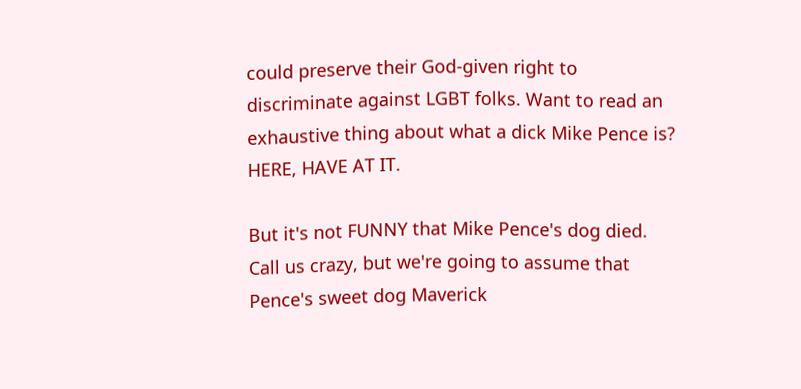could preserve their God-given right to discriminate against LGBT folks. Want to read an exhaustive thing about what a dick Mike Pence is? HERE, HAVE AT IT.

But it's not FUNNY that Mike Pence's dog died. Call us crazy, but we're going to assume that Pence's sweet dog Maverick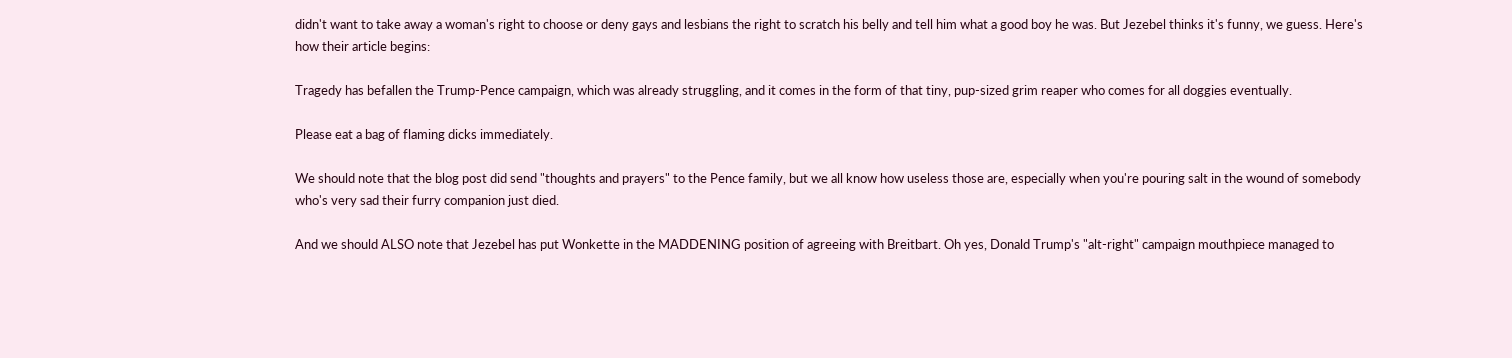didn't want to take away a woman's right to choose or deny gays and lesbians the right to scratch his belly and tell him what a good boy he was. But Jezebel thinks it's funny, we guess. Here's how their article begins:

Tragedy has befallen the Trump-Pence campaign, which was already struggling, and it comes in the form of that tiny, pup-sized grim reaper who comes for all doggies eventually.

Please eat a bag of flaming dicks immediately.

We should note that the blog post did send "thoughts and prayers" to the Pence family, but we all know how useless those are, especially when you're pouring salt in the wound of somebody who's very sad their furry companion just died.

And we should ALSO note that Jezebel has put Wonkette in the MADDENING position of agreeing with Breitbart. Oh yes, Donald Trump's "alt-right" campaign mouthpiece managed to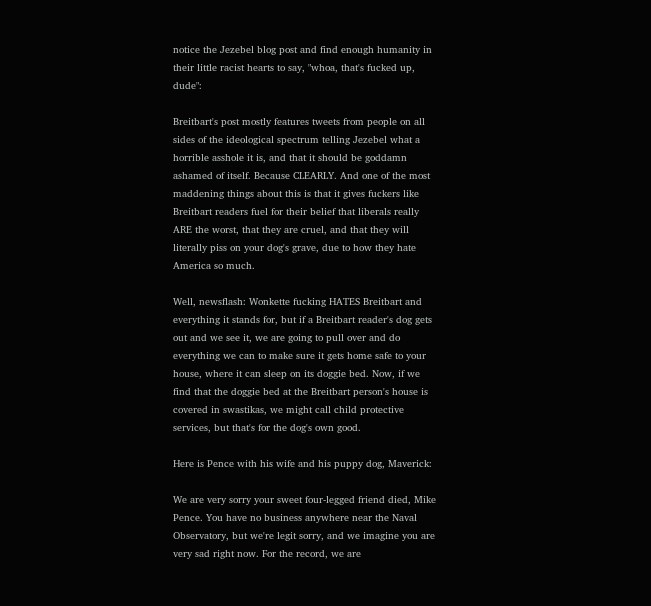notice the Jezebel blog post and find enough humanity in their little racist hearts to say, "whoa, that's fucked up, dude":

Breitbart's post mostly features tweets from people on all sides of the ideological spectrum telling Jezebel what a horrible asshole it is, and that it should be goddamn ashamed of itself. Because CLEARLY. And one of the most maddening things about this is that it gives fuckers like Breitbart readers fuel for their belief that liberals really ARE the worst, that they are cruel, and that they will literally piss on your dog's grave, due to how they hate America so much.

Well, newsflash: Wonkette fucking HATES Breitbart and everything it stands for, but if a Breitbart reader's dog gets out and we see it, we are going to pull over and do everything we can to make sure it gets home safe to your house, where it can sleep on its doggie bed. Now, if we find that the doggie bed at the Breitbart person's house is covered in swastikas, we might call child protective services, but that's for the dog's own good.

Here is Pence with his wife and his puppy dog, Maverick:

We are very sorry your sweet four-legged friend died, Mike Pence. You have no business anywhere near the Naval Observatory, but we're legit sorry, and we imagine you are very sad right now. For the record, we are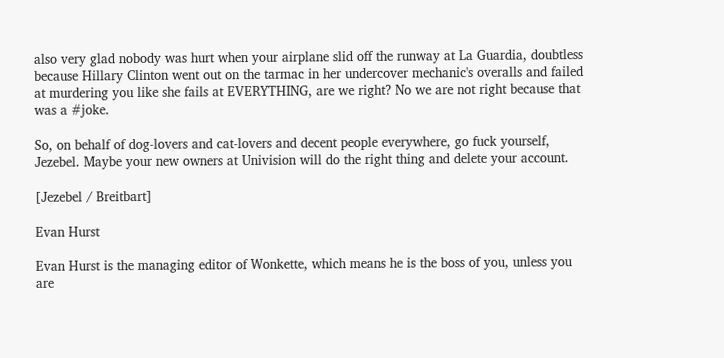also very glad nobody was hurt when your airplane slid off the runway at La Guardia, doubtless because Hillary Clinton went out on the tarmac in her undercover mechanic's overalls and failed at murdering you like she fails at EVERYTHING, are we right? No we are not right because that was a #joke.

So, on behalf of dog-lovers and cat-lovers and decent people everywhere, go fuck yourself, Jezebel. Maybe your new owners at Univision will do the right thing and delete your account.

[Jezebel / Breitbart]

Evan Hurst

Evan Hurst is the managing editor of Wonkette, which means he is the boss of you, unless you are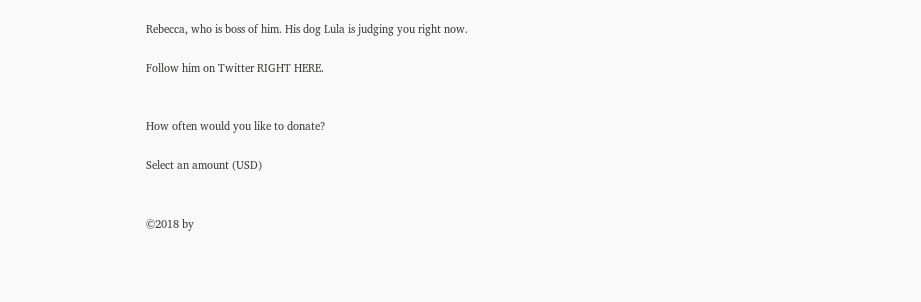Rebecca, who is boss of him. His dog Lula is judging you right now.

Follow him on Twitter RIGHT HERE.


How often would you like to donate?

Select an amount (USD)


©2018 by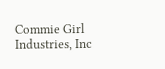Commie Girl Industries, Inc